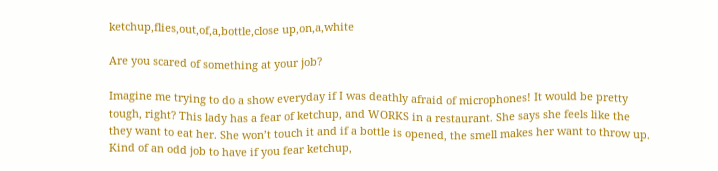ketchup,flies,out,of,a,bottle,close up,on,a,white

Are you scared of something at your job?

Imagine me trying to do a show everyday if I was deathly afraid of microphones! It would be pretty tough, right? This lady has a fear of ketchup, and WORKS in a restaurant. She says she feels like the they want to eat her. She won’t touch it and if a bottle is opened, the smell makes her want to throw up. Kind of an odd job to have if you fear ketchup,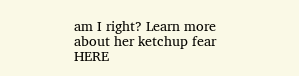am I right? Learn more about her ketchup fear HERE